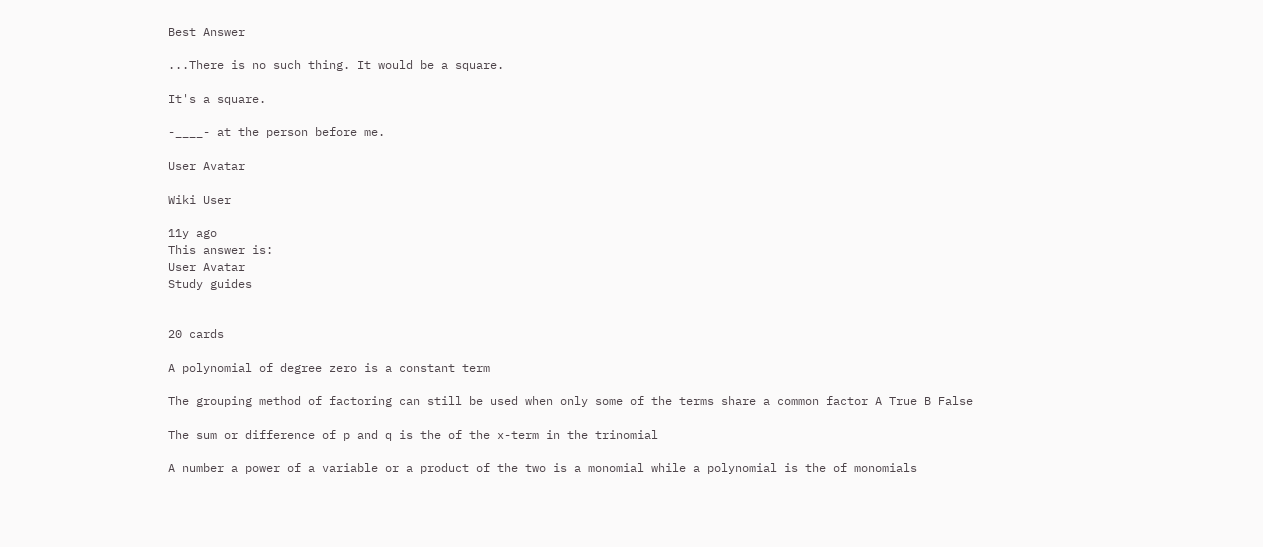Best Answer

...There is no such thing. It would be a square.

It's a square.

-____- at the person before me.

User Avatar

Wiki User

11y ago
This answer is:
User Avatar
Study guides


20 cards

A polynomial of degree zero is a constant term

The grouping method of factoring can still be used when only some of the terms share a common factor A True B False

The sum or difference of p and q is the of the x-term in the trinomial

A number a power of a variable or a product of the two is a monomial while a polynomial is the of monomials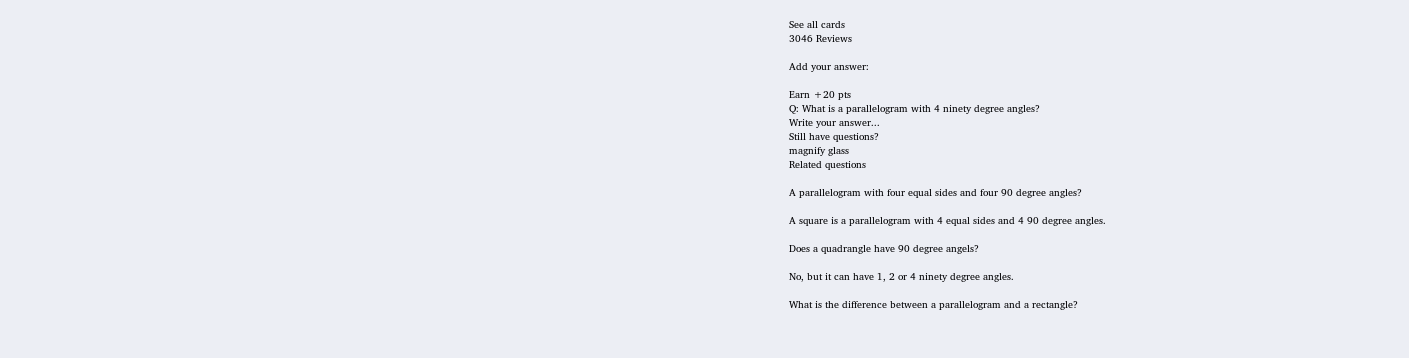See all cards
3046 Reviews

Add your answer:

Earn +20 pts
Q: What is a parallelogram with 4 ninety degree angles?
Write your answer...
Still have questions?
magnify glass
Related questions

A parallelogram with four equal sides and four 90 degree angles?

A square is a parallelogram with 4 equal sides and 4 90 degree angles.

Does a quadrangle have 90 degree angels?

No, but it can have 1, 2 or 4 ninety degree angles.

What is the difference between a parallelogram and a rectangle?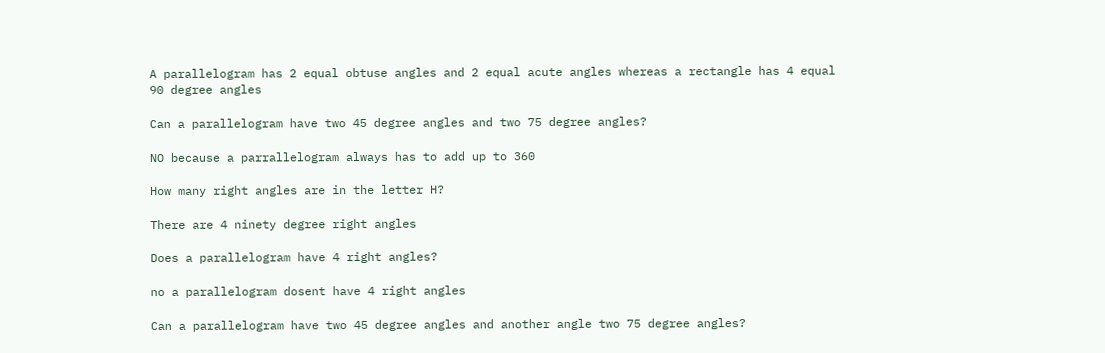A parallelogram has 2 equal obtuse angles and 2 equal acute angles whereas a rectangle has 4 equal 90 degree angles

Can a parallelogram have two 45 degree angles and two 75 degree angles?

NO because a parrallelogram always has to add up to 360

How many right angles are in the letter H?

There are 4 ninety degree right angles

Does a parallelogram have 4 right angles?

no a parallelogram dosent have 4 right angles

Can a parallelogram have two 45 degree angles and another angle two 75 degree angles?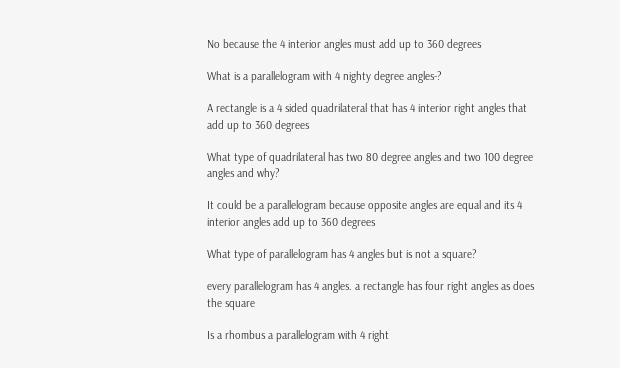No because the 4 interior angles must add up to 360 degrees

What is a parallelogram with 4 nighty degree angles-?

A rectangle is a 4 sided quadrilateral that has 4 interior right angles that add up to 360 degrees

What type of quadrilateral has two 80 degree angles and two 100 degree angles and why?

It could be a parallelogram because opposite angles are equal and its 4 interior angles add up to 360 degrees

What type of parallelogram has 4 angles but is not a square?

every parallelogram has 4 angles. a rectangle has four right angles as does the square

Is a rhombus a parallelogram with 4 right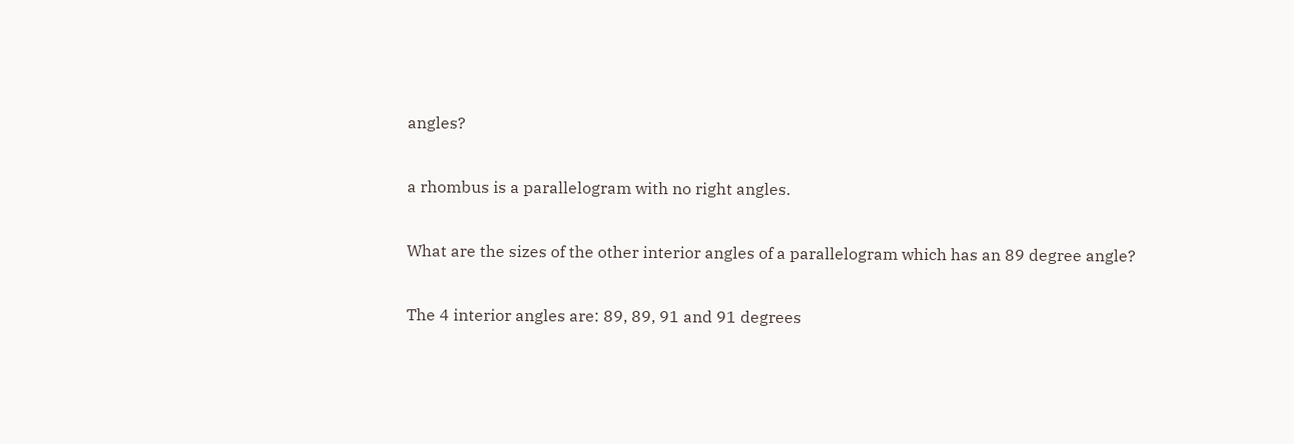angles?

a rhombus is a parallelogram with no right angles.

What are the sizes of the other interior angles of a parallelogram which has an 89 degree angle?

The 4 interior angles are: 89, 89, 91 and 91 degrees